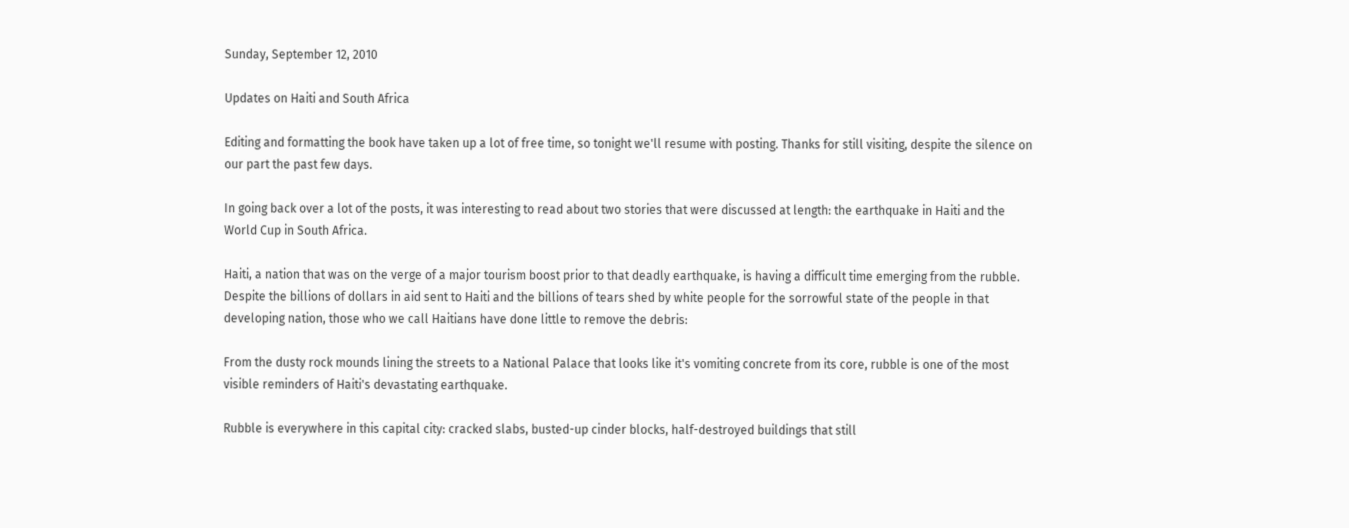Sunday, September 12, 2010

Updates on Haiti and South Africa

Editing and formatting the book have taken up a lot of free time, so tonight we'll resume with posting. Thanks for still visiting, despite the silence on our part the past few days.

In going back over a lot of the posts, it was interesting to read about two stories that were discussed at length: the earthquake in Haiti and the World Cup in South Africa.

Haiti, a nation that was on the verge of a major tourism boost prior to that deadly earthquake, is having a difficult time emerging from the rubble. Despite the billions of dollars in aid sent to Haiti and the billions of tears shed by white people for the sorrowful state of the people in that developing nation, those who we call Haitians have done little to remove the debris:

From the dusty rock mounds lining the streets to a National Palace that looks like it's vomiting concrete from its core, rubble is one of the most visible reminders of Haiti's devastating earthquake.

Rubble is everywhere in this capital city: cracked slabs, busted-up cinder blocks, half-destroyed buildings that still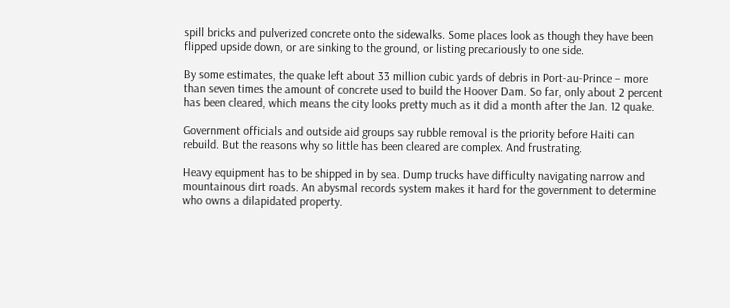spill bricks and pulverized concrete onto the sidewalks. Some places look as though they have been flipped upside down, or are sinking to the ground, or listing precariously to one side.

By some estimates, the quake left about 33 million cubic yards of debris in Port-au-Prince – more than seven times the amount of concrete used to build the Hoover Dam. So far, only about 2 percent has been cleared, which means the city looks pretty much as it did a month after the Jan. 12 quake.

Government officials and outside aid groups say rubble removal is the priority before Haiti can rebuild. But the reasons why so little has been cleared are complex. And frustrating.

Heavy equipment has to be shipped in by sea. Dump trucks have difficulty navigating narrow and mountainous dirt roads. An abysmal records system makes it hard for the government to determine who owns a dilapidated property.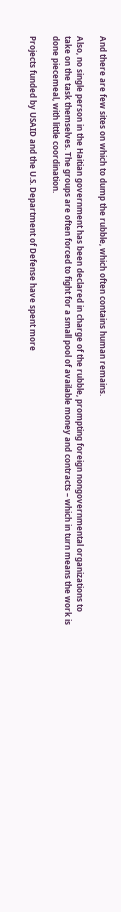And there are few sites on which to dump the rubble, which often contains human remains.

Also, no single person in the Haitian government has been declared in charge of the rubble, prompting foreign nongovernmental organizations to take on the task themselves. The groups are often forced to fight for a small pool of available money and contracts – which in turn means the work is done piecemeal, with little coordination.

Projects funded by USAID and the U.S. Department of Defense have spent more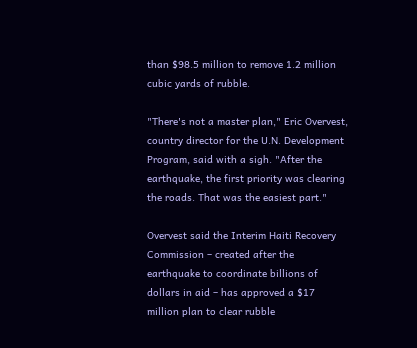than $98.5 million to remove 1.2 million cubic yards of rubble.

"There's not a master plan," Eric Overvest, country director for the U.N. Development Program, said with a sigh. "After the earthquake, the first priority was clearing the roads. That was the easiest part."

Overvest said the Interim Haiti Recovery Commission – created after the earthquake to coordinate billions of dollars in aid – has approved a $17 million plan to clear rubble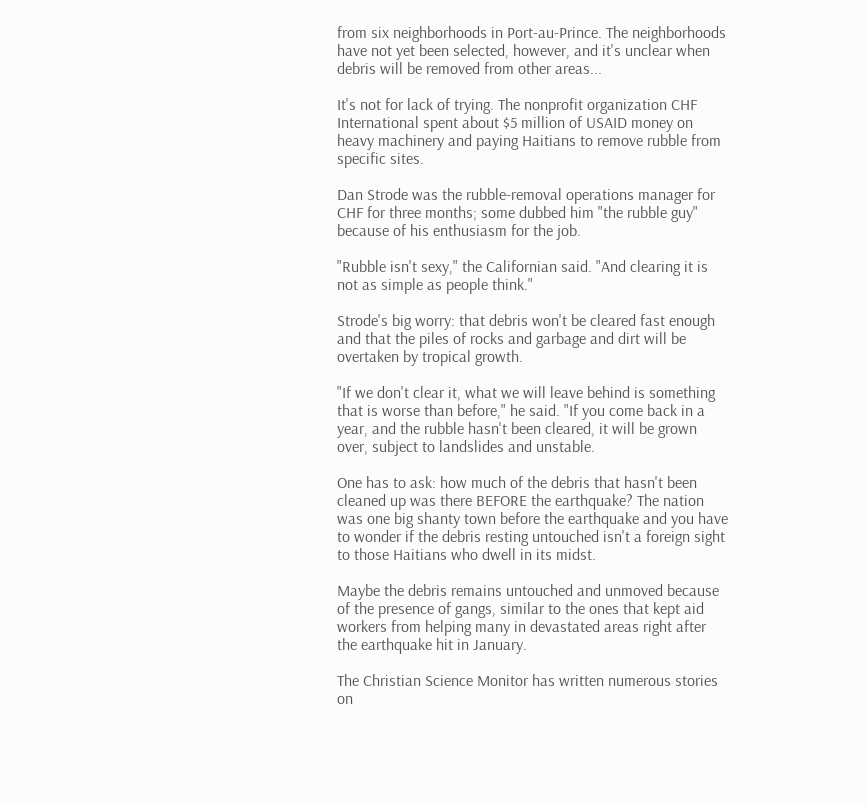from six neighborhoods in Port-au-Prince. The neighborhoods have not yet been selected, however, and it's unclear when debris will be removed from other areas...

It's not for lack of trying. The nonprofit organization CHF International spent about $5 million of USAID money on heavy machinery and paying Haitians to remove rubble from specific sites.

Dan Strode was the rubble-removal operations manager for CHF for three months; some dubbed him "the rubble guy" because of his enthusiasm for the job.

"Rubble isn't sexy," the Californian said. "And clearing it is not as simple as people think."

Strode's big worry: that debris won't be cleared fast enough and that the piles of rocks and garbage and dirt will be overtaken by tropical growth.

"If we don't clear it, what we will leave behind is something that is worse than before," he said. "If you come back in a year, and the rubble hasn't been cleared, it will be grown over, subject to landslides and unstable.

One has to ask: how much of the debris that hasn't been cleaned up was there BEFORE the earthquake? The nation was one big shanty town before the earthquake and you have to wonder if the debris resting untouched isn't a foreign sight to those Haitians who dwell in its midst.

Maybe the debris remains untouched and unmoved because of the presence of gangs, similar to the ones that kept aid workers from helping many in devastated areas right after the earthquake hit in January.

The Christian Science Monitor has written numerous stories on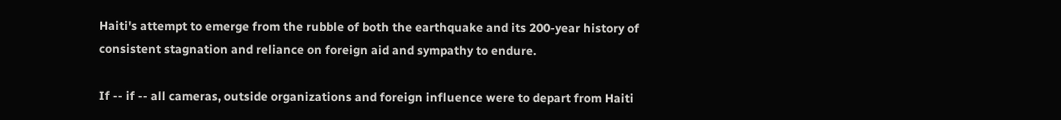Haiti's attempt to emerge from the rubble of both the earthquake and its 200-year history of consistent stagnation and reliance on foreign aid and sympathy to endure.

If -- if -- all cameras, outside organizations and foreign influence were to depart from Haiti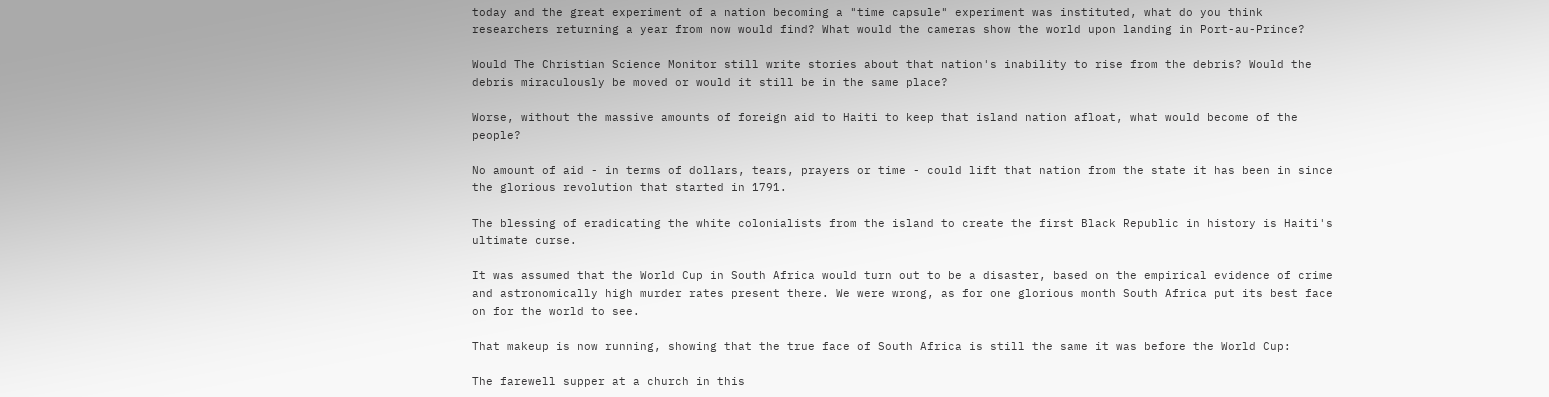today and the great experiment of a nation becoming a "time capsule" experiment was instituted, what do you think researchers returning a year from now would find? What would the cameras show the world upon landing in Port-au-Prince?

Would The Christian Science Monitor still write stories about that nation's inability to rise from the debris? Would the debris miraculously be moved or would it still be in the same place?

Worse, without the massive amounts of foreign aid to Haiti to keep that island nation afloat, what would become of the people?

No amount of aid - in terms of dollars, tears, prayers or time - could lift that nation from the state it has been in since the glorious revolution that started in 1791.

The blessing of eradicating the white colonialists from the island to create the first Black Republic in history is Haiti's ultimate curse.

It was assumed that the World Cup in South Africa would turn out to be a disaster, based on the empirical evidence of crime and astronomically high murder rates present there. We were wrong, as for one glorious month South Africa put its best face on for the world to see.

That makeup is now running, showing that the true face of South Africa is still the same it was before the World Cup:

The farewell supper at a church in this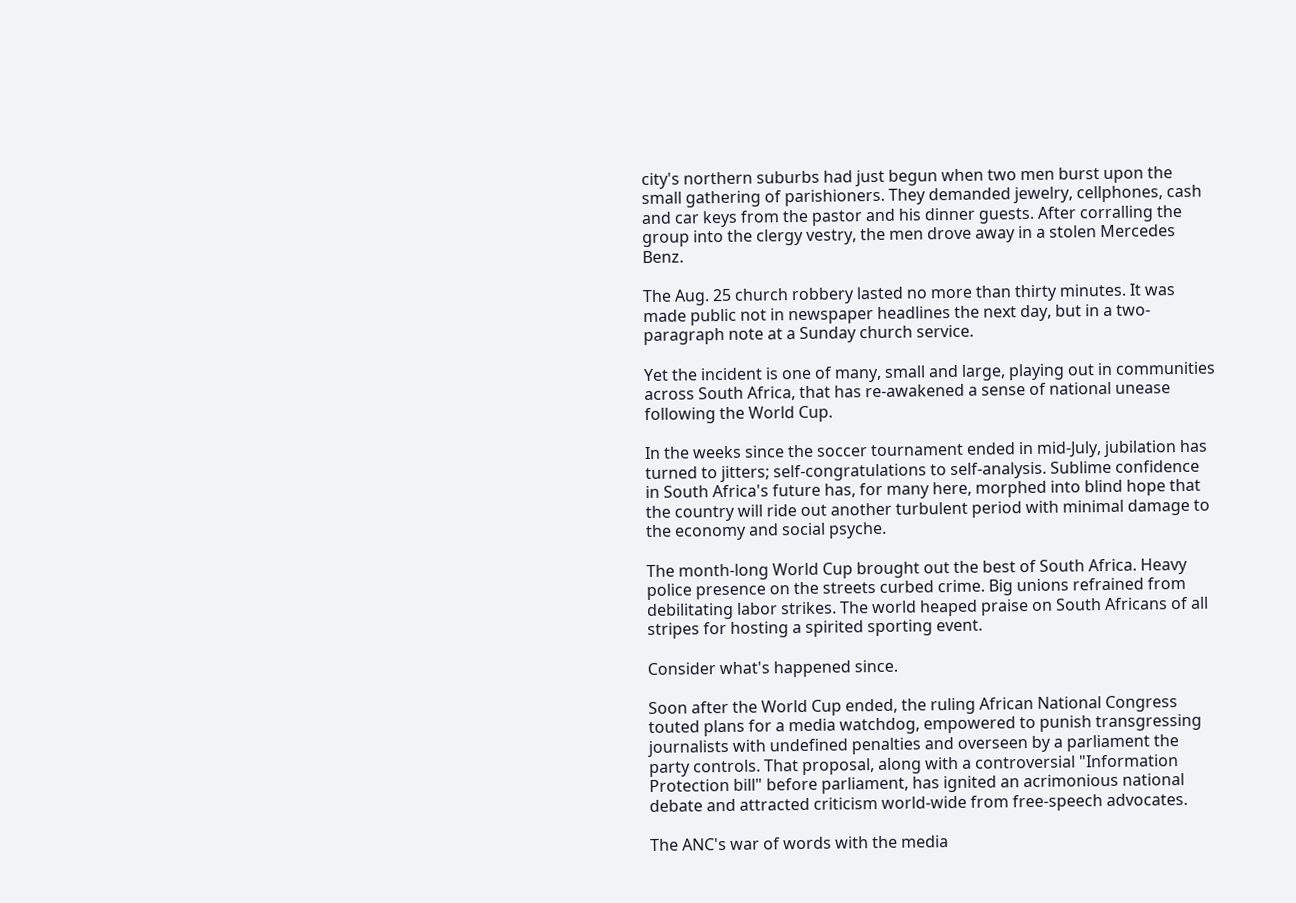city's northern suburbs had just begun when two men burst upon the small gathering of parishioners. They demanded jewelry, cellphones, cash and car keys from the pastor and his dinner guests. After corralling the group into the clergy vestry, the men drove away in a stolen Mercedes Benz.

The Aug. 25 church robbery lasted no more than thirty minutes. It was made public not in newspaper headlines the next day, but in a two-paragraph note at a Sunday church service.

Yet the incident is one of many, small and large, playing out in communities across South Africa, that has re-awakened a sense of national unease following the World Cup.

In the weeks since the soccer tournament ended in mid-July, jubilation has turned to jitters; self-congratulations to self-analysis. Sublime confidence in South Africa's future has, for many here, morphed into blind hope that the country will ride out another turbulent period with minimal damage to the economy and social psyche.

The month-long World Cup brought out the best of South Africa. Heavy police presence on the streets curbed crime. Big unions refrained from debilitating labor strikes. The world heaped praise on South Africans of all stripes for hosting a spirited sporting event.

Consider what's happened since.

Soon after the World Cup ended, the ruling African National Congress touted plans for a media watchdog, empowered to punish transgressing journalists with undefined penalties and overseen by a parliament the party controls. That proposal, along with a controversial "Information Protection bill" before parliament, has ignited an acrimonious national debate and attracted criticism world-wide from free-speech advocates.

The ANC's war of words with the media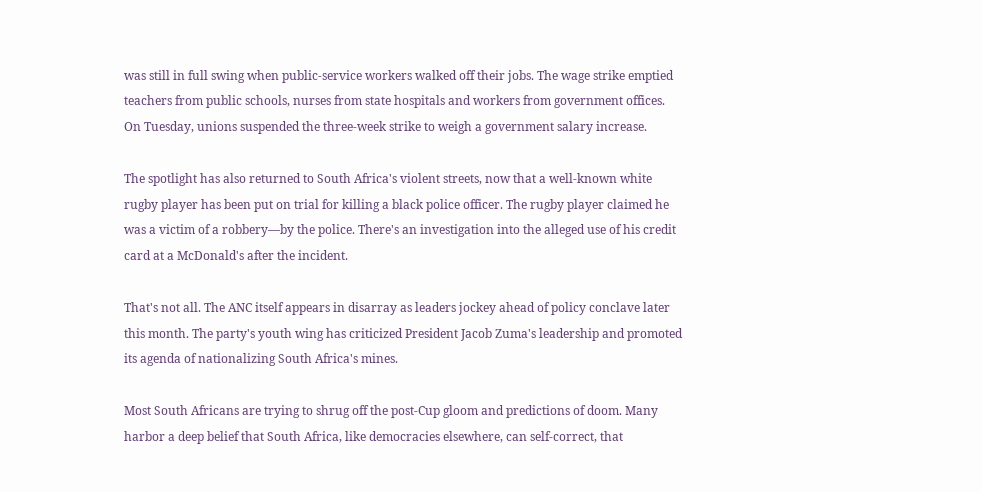was still in full swing when public-service workers walked off their jobs. The wage strike emptied teachers from public schools, nurses from state hospitals and workers from government offices. On Tuesday, unions suspended the three-week strike to weigh a government salary increase.

The spotlight has also returned to South Africa's violent streets, now that a well-known white rugby player has been put on trial for killing a black police officer. The rugby player claimed he was a victim of a robbery—by the police. There's an investigation into the alleged use of his credit card at a McDonald's after the incident.

That's not all. The ANC itself appears in disarray as leaders jockey ahead of policy conclave later this month. The party's youth wing has criticized President Jacob Zuma's leadership and promoted its agenda of nationalizing South Africa's mines.

Most South Africans are trying to shrug off the post-Cup gloom and predictions of doom. Many harbor a deep belief that South Africa, like democracies elsewhere, can self-correct, that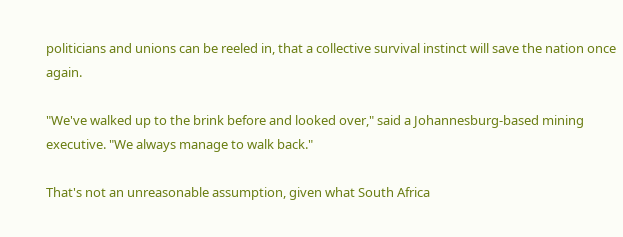politicians and unions can be reeled in, that a collective survival instinct will save the nation once again.

"We've walked up to the brink before and looked over," said a Johannesburg-based mining executive. "We always manage to walk back."

That's not an unreasonable assumption, given what South Africa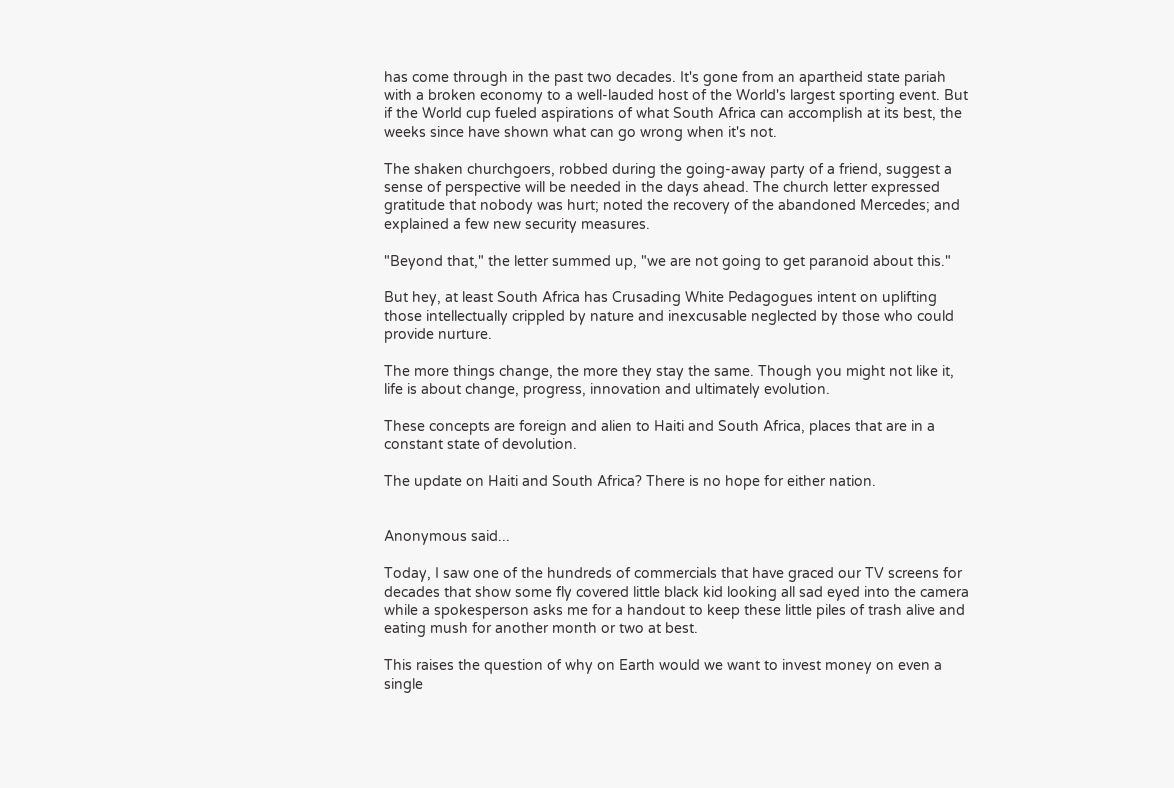has come through in the past two decades. It's gone from an apartheid state pariah with a broken economy to a well-lauded host of the World's largest sporting event. But if the World cup fueled aspirations of what South Africa can accomplish at its best, the weeks since have shown what can go wrong when it's not.

The shaken churchgoers, robbed during the going-away party of a friend, suggest a sense of perspective will be needed in the days ahead. The church letter expressed gratitude that nobody was hurt; noted the recovery of the abandoned Mercedes; and explained a few new security measures.

"Beyond that," the letter summed up, "we are not going to get paranoid about this."

But hey, at least South Africa has Crusading White Pedagogues intent on uplifting those intellectually crippled by nature and inexcusable neglected by those who could provide nurture.

The more things change, the more they stay the same. Though you might not like it, life is about change, progress, innovation and ultimately evolution.

These concepts are foreign and alien to Haiti and South Africa, places that are in a constant state of devolution.

The update on Haiti and South Africa? There is no hope for either nation.


Anonymous said...

Today, I saw one of the hundreds of commercials that have graced our TV screens for decades that show some fly covered little black kid looking all sad eyed into the camera while a spokesperson asks me for a handout to keep these little piles of trash alive and eating mush for another month or two at best.

This raises the question of why on Earth would we want to invest money on even a single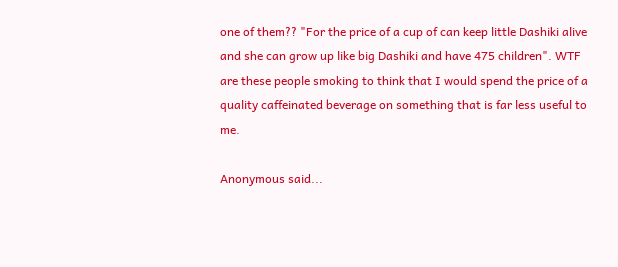one of them?? "For the price of a cup of can keep little Dashiki alive and she can grow up like big Dashiki and have 475 children". WTF are these people smoking to think that I would spend the price of a quality caffeinated beverage on something that is far less useful to me.

Anonymous said...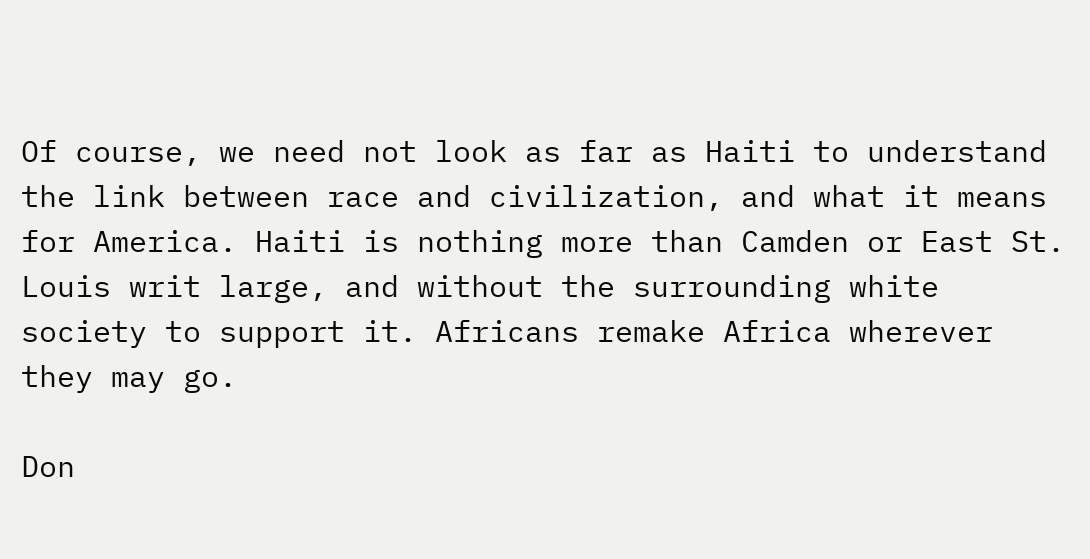Of course, we need not look as far as Haiti to understand the link between race and civilization, and what it means for America. Haiti is nothing more than Camden or East St. Louis writ large, and without the surrounding white society to support it. Africans remake Africa wherever they may go.

Don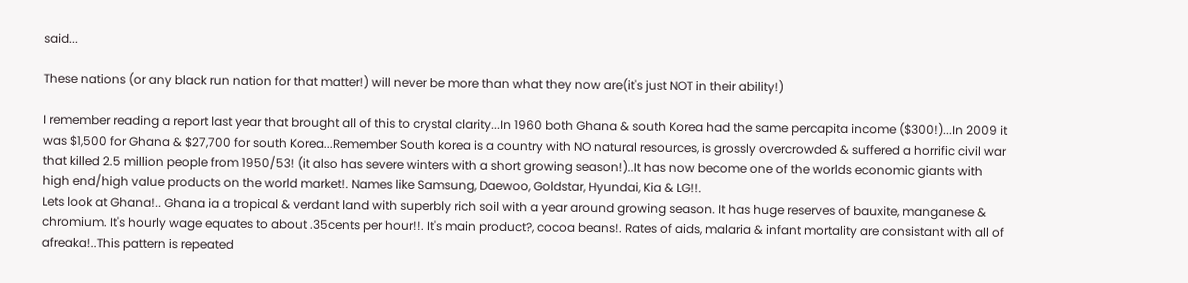said...

These nations (or any black run nation for that matter!) will never be more than what they now are(it's just NOT in their ability!)

I remember reading a report last year that brought all of this to crystal clarity...In 1960 both Ghana & south Korea had the same percapita income ($300!)...In 2009 it was $1,500 for Ghana & $27,700 for south Korea...Remember South korea is a country with NO natural resources, is grossly overcrowded & suffered a horrific civil war that killed 2.5 million people from 1950/53! (it also has severe winters with a short growing season!)..It has now become one of the worlds economic giants with high end/high value products on the world market!. Names like Samsung, Daewoo, Goldstar, Hyundai, Kia & LG!!.
Lets look at Ghana!.. Ghana ia a tropical & verdant land with superbly rich soil with a year around growing season. It has huge reserves of bauxite, manganese & chromium. It's hourly wage equates to about .35cents per hour!!. It's main product?, cocoa beans!. Rates of aids, malaria & infant mortality are consistant with all of afreaka!..This pattern is repeated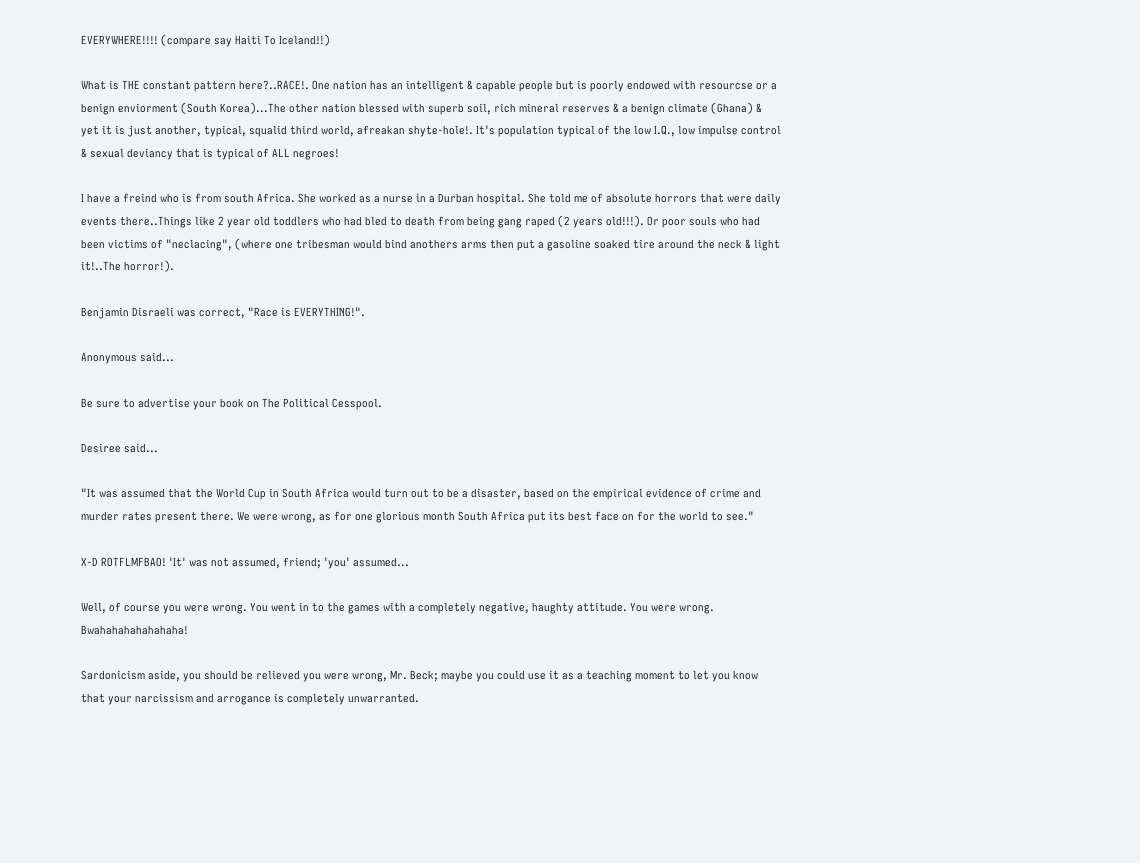EVERYWHERE!!!! (compare say Haiti To Iceland!!)

What is THE constant pattern here?..RACE!. One nation has an intelligent & capable people but is poorly endowed with resourcse or a benign enviorment (South Korea)...The other nation blessed with superb soil, rich mineral reserves & a benign climate (Ghana) & yet it is just another, typical, squalid third world, afreakan shyte-hole!. It's population typical of the low I.Q., low impulse control & sexual deviancy that is typical of ALL negroes!

I have a freind who is from south Africa. She worked as a nurse in a Durban hospital. She told me of absolute horrors that were daily events there..Things like 2 year old toddlers who had bled to death from being gang raped (2 years old!!!). Or poor souls who had been victims of "neclacing", (where one tribesman would bind anothers arms then put a gasoline soaked tire around the neck & light it!..The horror!).

Benjamin Disraeli was correct, "Race is EVERYTHING!".

Anonymous said...

Be sure to advertise your book on The Political Cesspool.

Desiree said...

"It was assumed that the World Cup in South Africa would turn out to be a disaster, based on the empirical evidence of crime and murder rates present there. We were wrong, as for one glorious month South Africa put its best face on for the world to see."

X-D ROTFLMFBAO! 'It' was not assumed, friend; 'you' assumed...

Well, of course you were wrong. You went in to the games with a completely negative, haughty attitude. You were wrong. Bwahahahahahahaha!

Sardonicism aside, you should be relieved you were wrong, Mr. Beck; maybe you could use it as a teaching moment to let you know that your narcissism and arrogance is completely unwarranted.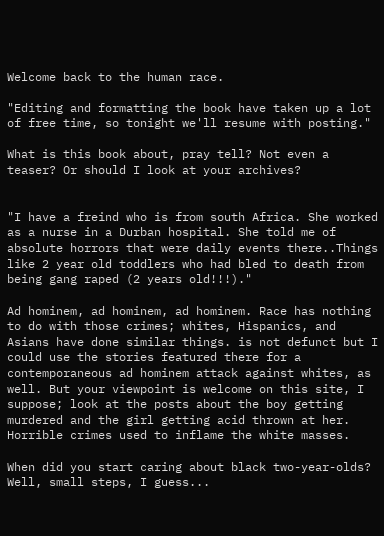Welcome back to the human race.

"Editing and formatting the book have taken up a lot of free time, so tonight we'll resume with posting."

What is this book about, pray tell? Not even a teaser? Or should I look at your archives?


"I have a freind who is from south Africa. She worked as a nurse in a Durban hospital. She told me of absolute horrors that were daily events there..Things like 2 year old toddlers who had bled to death from being gang raped (2 years old!!!)."

Ad hominem, ad hominem, ad hominem. Race has nothing to do with those crimes; whites, Hispanics, and Asians have done similar things. is not defunct but I could use the stories featured there for a contemporaneous ad hominem attack against whites, as well. But your viewpoint is welcome on this site, I suppose; look at the posts about the boy getting murdered and the girl getting acid thrown at her. Horrible crimes used to inflame the white masses.

When did you start caring about black two-year-olds? Well, small steps, I guess...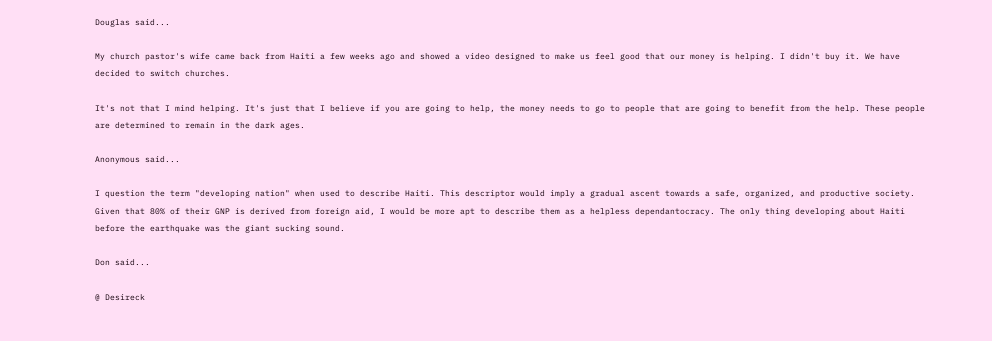Douglas said...

My church pastor's wife came back from Haiti a few weeks ago and showed a video designed to make us feel good that our money is helping. I didn't buy it. We have decided to switch churches.

It's not that I mind helping. It's just that I believe if you are going to help, the money needs to go to people that are going to benefit from the help. These people are determined to remain in the dark ages.

Anonymous said...

I question the term "developing nation" when used to describe Haiti. This descriptor would imply a gradual ascent towards a safe, organized, and productive society. Given that 80% of their GNP is derived from foreign aid, I would be more apt to describe them as a helpless dependantocracy. The only thing developing about Haiti before the earthquake was the giant sucking sound.

Don said...

@ Desireck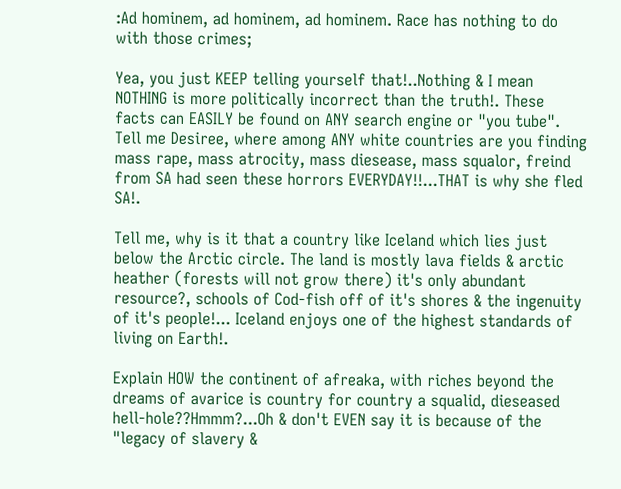:Ad hominem, ad hominem, ad hominem. Race has nothing to do with those crimes;

Yea, you just KEEP telling yourself that!..Nothing & I mean NOTHING is more politically incorrect than the truth!. These facts can EASILY be found on ANY search engine or "you tube". Tell me Desiree, where among ANY white countries are you finding mass rape, mass atrocity, mass diesease, mass squalor, freind from SA had seen these horrors EVERYDAY!!...THAT is why she fled SA!.

Tell me, why is it that a country like Iceland which lies just below the Arctic circle. The land is mostly lava fields & arctic heather (forests will not grow there) it's only abundant resource?, schools of Cod-fish off of it's shores & the ingenuity of it's people!... Iceland enjoys one of the highest standards of living on Earth!.

Explain HOW the continent of afreaka, with riches beyond the dreams of avarice is country for country a squalid, dieseased hell-hole??Hmmm?...Oh & don't EVEN say it is because of the "legacy of slavery &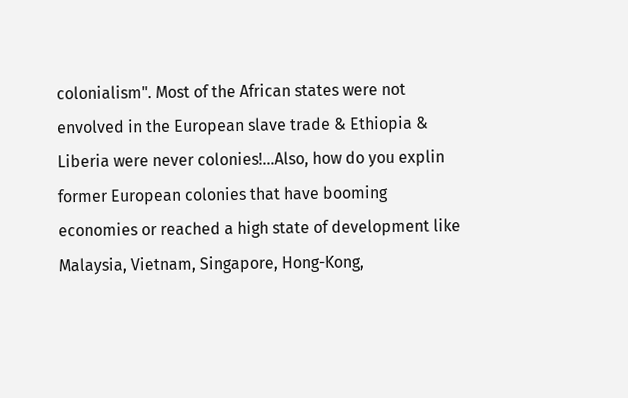colonialism". Most of the African states were not envolved in the European slave trade & Ethiopia & Liberia were never colonies!...Also, how do you explin former European colonies that have booming economies or reached a high state of development like Malaysia, Vietnam, Singapore, Hong-Kong,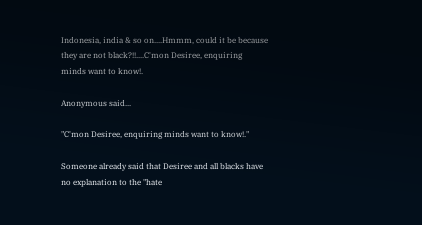Indonesia, india & so on....Hmmm, could it be because they are not black?!!....C'mon Desiree, enquiring minds want to know!.

Anonymous said...

"C'mon Desiree, enquiring minds want to know!."

Someone already said that Desiree and all blacks have no explanation to the "hate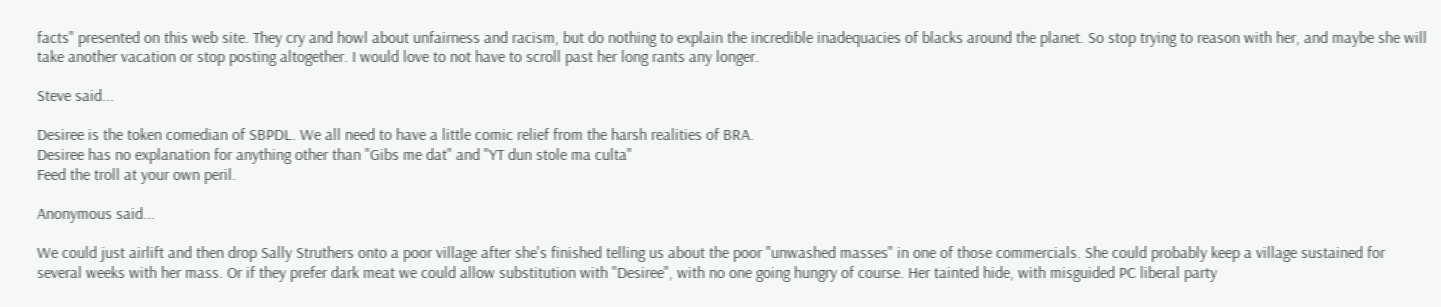facts" presented on this web site. They cry and howl about unfairness and racism, but do nothing to explain the incredible inadequacies of blacks around the planet. So stop trying to reason with her, and maybe she will take another vacation or stop posting altogether. I would love to not have to scroll past her long rants any longer.

Steve said...

Desiree is the token comedian of SBPDL. We all need to have a little comic relief from the harsh realities of BRA.
Desiree has no explanation for anything other than "Gibs me dat" and "YT dun stole ma culta"
Feed the troll at your own peril.

Anonymous said...

We could just airlift and then drop Sally Struthers onto a poor village after she's finished telling us about the poor "unwashed masses" in one of those commercials. She could probably keep a village sustained for several weeks with her mass. Or if they prefer dark meat we could allow substitution with "Desiree", with no one going hungry of course. Her tainted hide, with misguided PC liberal party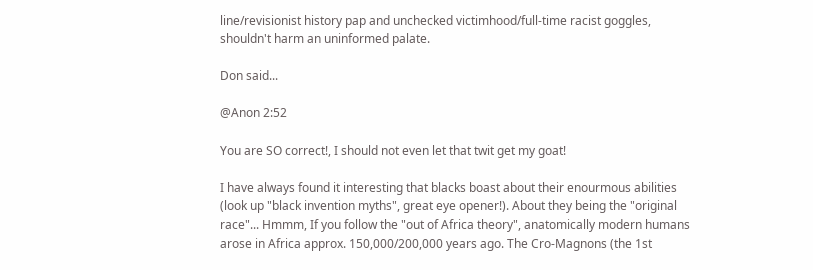line/revisionist history pap and unchecked victimhood/full-time racist goggles, shouldn't harm an uninformed palate.

Don said...

@Anon 2:52

You are SO correct!, I should not even let that twit get my goat!

I have always found it interesting that blacks boast about their enourmous abilities (look up "black invention myths", great eye opener!). About they being the "original race"... Hmmm, If you follow the "out of Africa theory", anatomically modern humans arose in Africa approx. 150,000/200,000 years ago. The Cro-Magnons (the 1st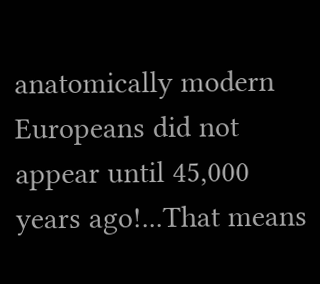anatomically modern Europeans did not appear until 45,000 years ago!...That means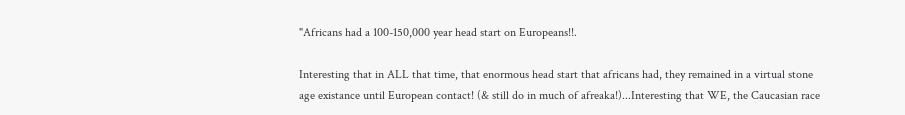"Africans had a 100-150,000 year head start on Europeans!!.

Interesting that in ALL that time, that enormous head start that africans had, they remained in a virtual stone age existance until European contact! (& still do in much of afreaka!)...Interesting that WE, the Caucasian race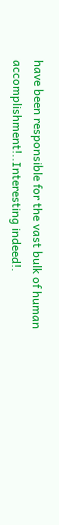have been responsible for the vast bulk of human accomplishment!..Interesting indeed!.